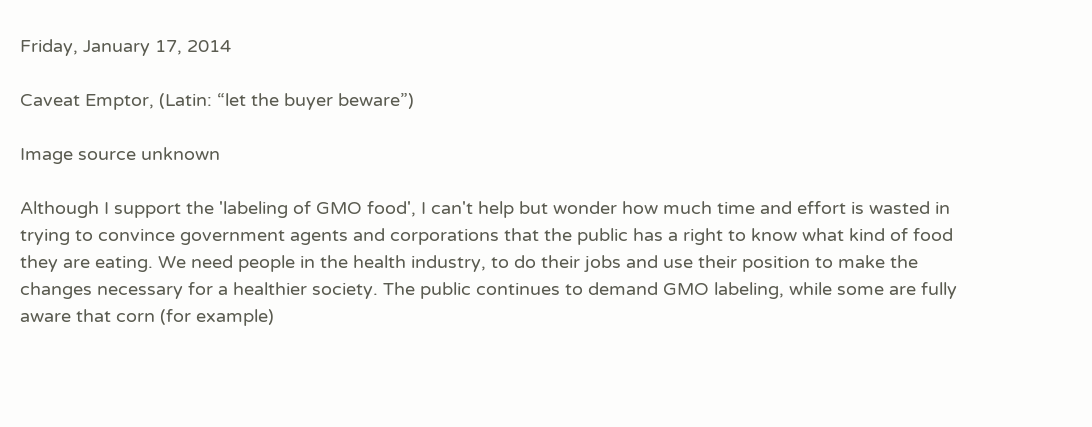Friday, January 17, 2014

Caveat Emptor, (Latin: “let the buyer beware”)

Image source unknown

Although I support the 'labeling of GMO food', I can't help but wonder how much time and effort is wasted in trying to convince government agents and corporations that the public has a right to know what kind of food they are eating. We need people in the health industry, to do their jobs and use their position to make the changes necessary for a healthier society. The public continues to demand GMO labeling, while some are fully aware that corn (for example)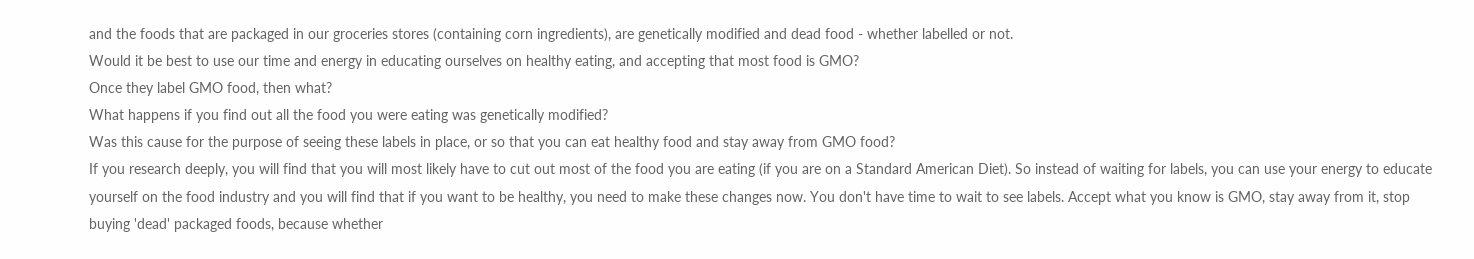and the foods that are packaged in our groceries stores (containing corn ingredients), are genetically modified and dead food - whether labelled or not.
Would it be best to use our time and energy in educating ourselves on healthy eating, and accepting that most food is GMO?
Once they label GMO food, then what?
What happens if you find out all the food you were eating was genetically modified?
Was this cause for the purpose of seeing these labels in place, or so that you can eat healthy food and stay away from GMO food?
If you research deeply, you will find that you will most likely have to cut out most of the food you are eating (if you are on a Standard American Diet). So instead of waiting for labels, you can use your energy to educate yourself on the food industry and you will find that if you want to be healthy, you need to make these changes now. You don't have time to wait to see labels. Accept what you know is GMO, stay away from it, stop buying 'dead' packaged foods, because whether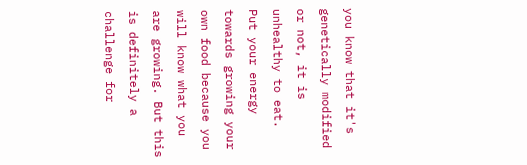you know that it's genetically modified or not, it is unhealthy to eat.
Put your energy towards growing your own food because you will know what you are growing. But this is definitely a challenge for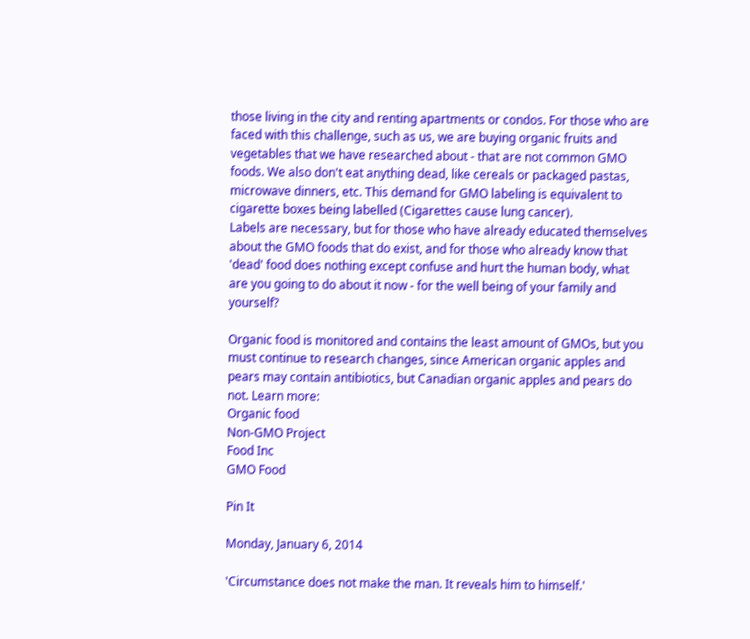those living in the city and renting apartments or condos. For those who are faced with this challenge, such as us, we are buying organic fruits and vegetables that we have researched about - that are not common GMO foods. We also don't eat anything dead, like cereals or packaged pastas, microwave dinners, etc. This demand for GMO labeling is equivalent to cigarette boxes being labelled (Cigarettes cause lung cancer).
Labels are necessary, but for those who have already educated themselves about the GMO foods that do exist, and for those who already know that 'dead' food does nothing except confuse and hurt the human body, what are you going to do about it now - for the well being of your family and yourself?

Organic food is monitored and contains the least amount of GMOs, but you must continue to research changes, since American organic apples and pears may contain antibiotics, but Canadian organic apples and pears do not. Learn more:
Organic food
Non-GMO Project
Food Inc
GMO Food

Pin It

Monday, January 6, 2014

'Circumstance does not make the man. It reveals him to himself.'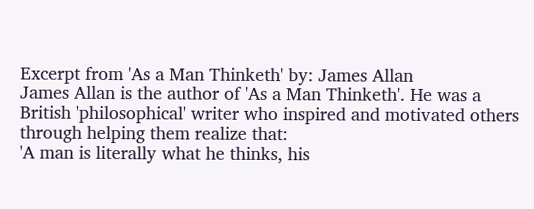Excerpt from 'As a Man Thinketh' by: James Allan
James Allan is the author of 'As a Man Thinketh'. He was a British 'philosophical' writer who inspired and motivated others through helping them realize that:
'A man is literally what he thinks, his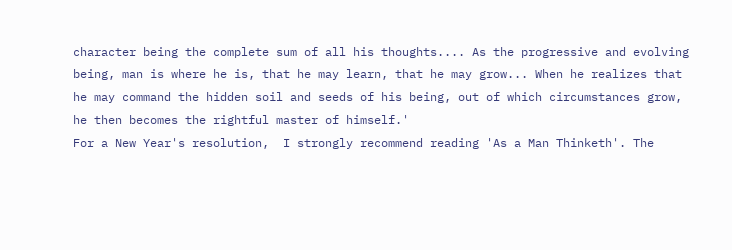character being the complete sum of all his thoughts.... As the progressive and evolving being, man is where he is, that he may learn, that he may grow... When he realizes that he may command the hidden soil and seeds of his being, out of which circumstances grow, he then becomes the rightful master of himself.'
For a New Year's resolution,  I strongly recommend reading 'As a Man Thinketh'. The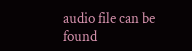audio file can be found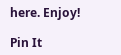here. Enjoy!

Pin It